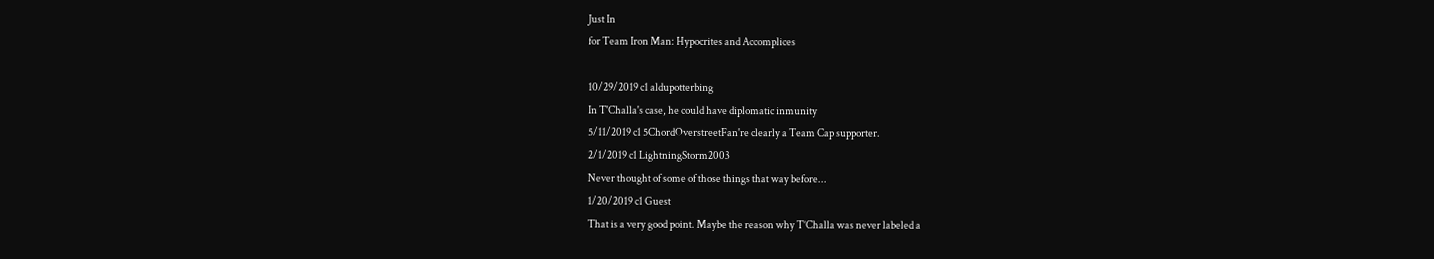Just In
for Team Iron Man: Hypocrites and Accomplices

10/29/2019 c1 aldupotterbing
In T'Challa's case, he could have diplomatic inmunity
5/11/2019 c1 5ChordOverstreetFan're clearly a Team Cap supporter.
2/1/2019 c1 LightningStorm2003
Never thought of some of those things that way before...
1/20/2019 c1 Guest
That is a very good point. Maybe the reason why T’Challa was never labeled a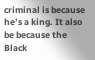criminal is because he’s a king. It also be because the Black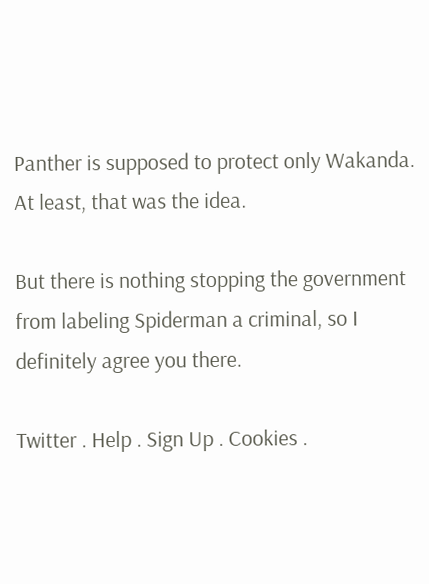Panther is supposed to protect only Wakanda. At least, that was the idea.

But there is nothing stopping the government from labeling Spiderman a criminal, so I definitely agree you there.

Twitter . Help . Sign Up . Cookies .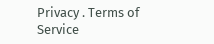Privacy . Terms of Service